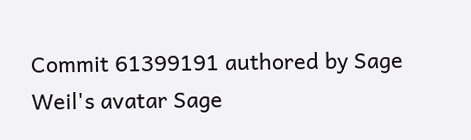Commit 61399191 authored by Sage Weil's avatar Sage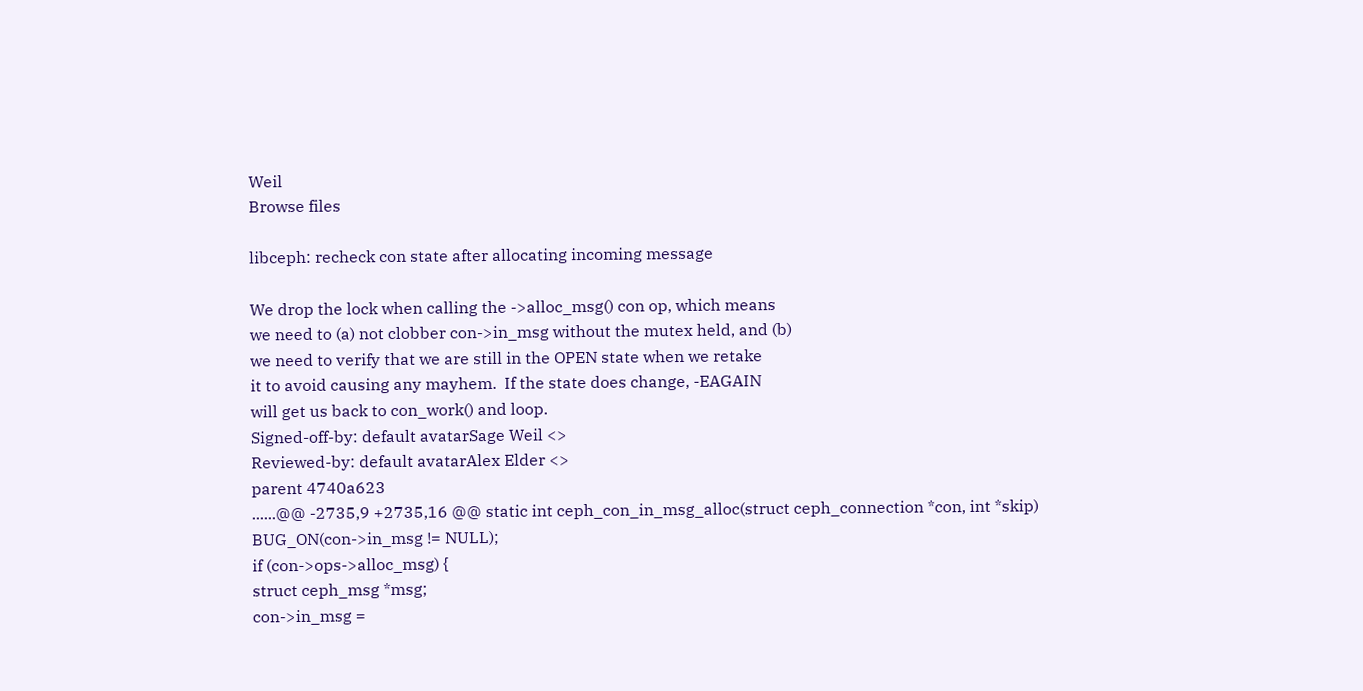Weil
Browse files

libceph: recheck con state after allocating incoming message

We drop the lock when calling the ->alloc_msg() con op, which means
we need to (a) not clobber con->in_msg without the mutex held, and (b)
we need to verify that we are still in the OPEN state when we retake
it to avoid causing any mayhem.  If the state does change, -EAGAIN
will get us back to con_work() and loop.
Signed-off-by: default avatarSage Weil <>
Reviewed-by: default avatarAlex Elder <>
parent 4740a623
......@@ -2735,9 +2735,16 @@ static int ceph_con_in_msg_alloc(struct ceph_connection *con, int *skip)
BUG_ON(con->in_msg != NULL);
if (con->ops->alloc_msg) {
struct ceph_msg *msg;
con->in_msg =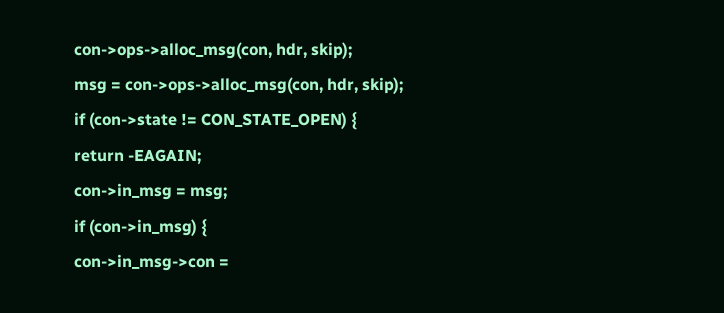con->ops->alloc_msg(con, hdr, skip);
msg = con->ops->alloc_msg(con, hdr, skip);
if (con->state != CON_STATE_OPEN) {
return -EAGAIN;
con->in_msg = msg;
if (con->in_msg) {
con->in_msg->con =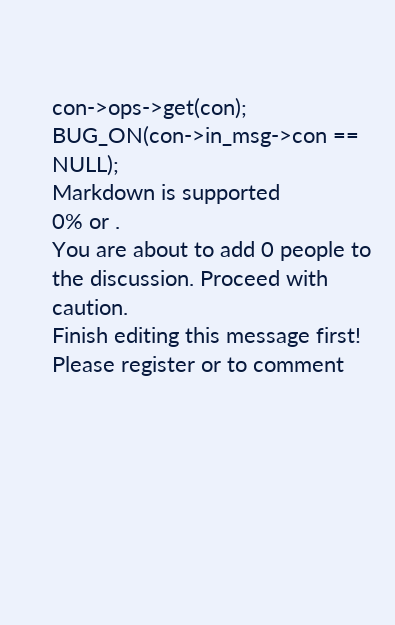con->ops->get(con);
BUG_ON(con->in_msg->con == NULL);
Markdown is supported
0% or .
You are about to add 0 people to the discussion. Proceed with caution.
Finish editing this message first!
Please register or to comment